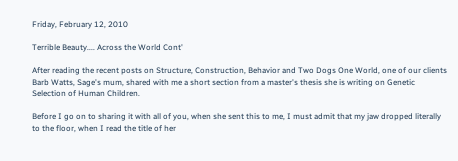Friday, February 12, 2010

Terrible Beauty.... Across the World Cont'

After reading the recent posts on Structure, Construction, Behavior and Two Dogs One World, one of our clients Barb Watts, Sage's mum, shared with me a short section from a master's thesis she is writing on Genetic Selection of Human Children.

Before I go on to sharing it with all of you, when she sent this to me, I must admit that my jaw dropped literally to the floor, when I read the title of her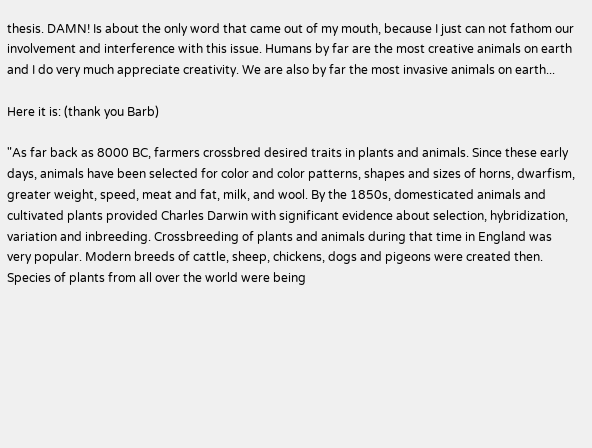thesis. DAMN! Is about the only word that came out of my mouth, because I just can not fathom our involvement and interference with this issue. Humans by far are the most creative animals on earth and I do very much appreciate creativity. We are also by far the most invasive animals on earth...

Here it is: (thank you Barb)

"As far back as 8000 BC, farmers crossbred desired traits in plants and animals. Since these early days, animals have been selected for color and color patterns, shapes and sizes of horns, dwarfism, greater weight, speed, meat and fat, milk, and wool. By the 1850s, domesticated animals and cultivated plants provided Charles Darwin with significant evidence about selection, hybridization, variation and inbreeding. Crossbreeding of plants and animals during that time in England was very popular. Modern breeds of cattle, sheep, chickens, dogs and pigeons were created then. Species of plants from all over the world were being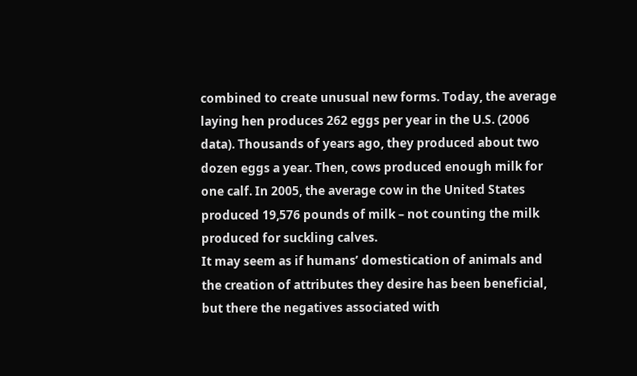combined to create unusual new forms. Today, the average laying hen produces 262 eggs per year in the U.S. (2006 data). Thousands of years ago, they produced about two dozen eggs a year. Then, cows produced enough milk for one calf. In 2005, the average cow in the United States produced 19,576 pounds of milk – not counting the milk produced for suckling calves.
It may seem as if humans’ domestication of animals and the creation of attributes they desire has been beneficial, but there the negatives associated with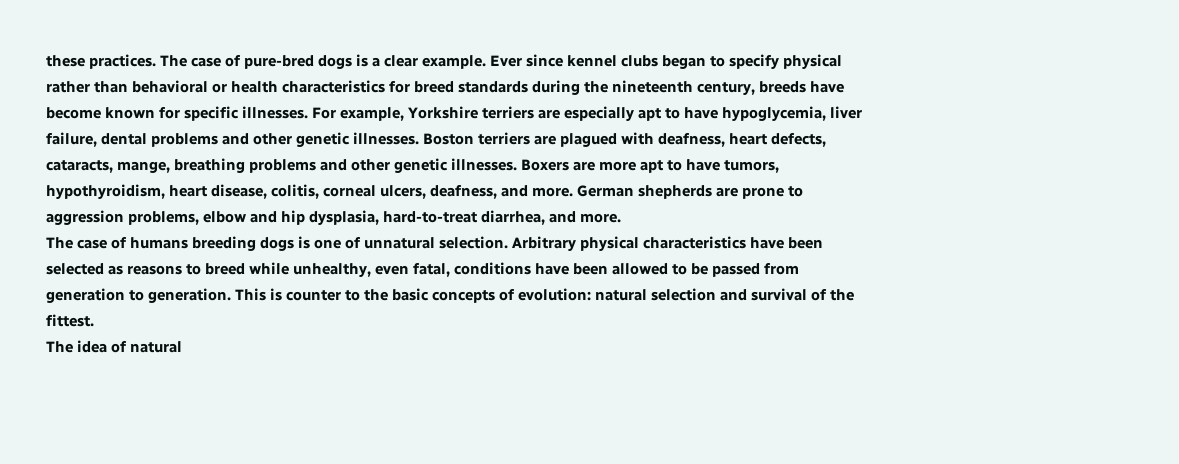these practices. The case of pure-bred dogs is a clear example. Ever since kennel clubs began to specify physical rather than behavioral or health characteristics for breed standards during the nineteenth century, breeds have become known for specific illnesses. For example, Yorkshire terriers are especially apt to have hypoglycemia, liver failure, dental problems and other genetic illnesses. Boston terriers are plagued with deafness, heart defects, cataracts, mange, breathing problems and other genetic illnesses. Boxers are more apt to have tumors, hypothyroidism, heart disease, colitis, corneal ulcers, deafness, and more. German shepherds are prone to aggression problems, elbow and hip dysplasia, hard-to-treat diarrhea, and more.
The case of humans breeding dogs is one of unnatural selection. Arbitrary physical characteristics have been selected as reasons to breed while unhealthy, even fatal, conditions have been allowed to be passed from generation to generation. This is counter to the basic concepts of evolution: natural selection and survival of the fittest.
The idea of natural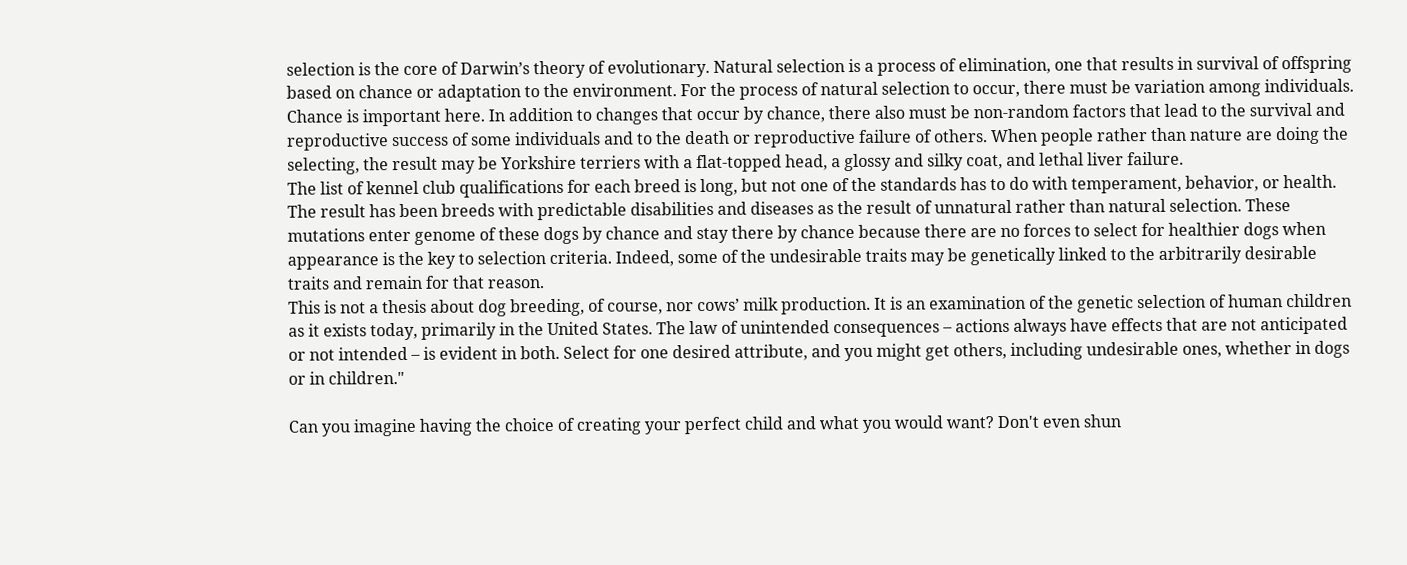selection is the core of Darwin’s theory of evolutionary. Natural selection is a process of elimination, one that results in survival of offspring based on chance or adaptation to the environment. For the process of natural selection to occur, there must be variation among individuals. Chance is important here. In addition to changes that occur by chance, there also must be non-random factors that lead to the survival and reproductive success of some individuals and to the death or reproductive failure of others. When people rather than nature are doing the selecting, the result may be Yorkshire terriers with a flat-topped head, a glossy and silky coat, and lethal liver failure.
The list of kennel club qualifications for each breed is long, but not one of the standards has to do with temperament, behavior, or health. The result has been breeds with predictable disabilities and diseases as the result of unnatural rather than natural selection. These mutations enter genome of these dogs by chance and stay there by chance because there are no forces to select for healthier dogs when appearance is the key to selection criteria. Indeed, some of the undesirable traits may be genetically linked to the arbitrarily desirable traits and remain for that reason.
This is not a thesis about dog breeding, of course, nor cows’ milk production. It is an examination of the genetic selection of human children as it exists today, primarily in the United States. The law of unintended consequences – actions always have effects that are not anticipated or not intended – is evident in both. Select for one desired attribute, and you might get others, including undesirable ones, whether in dogs or in children."

Can you imagine having the choice of creating your perfect child and what you would want? Don't even shun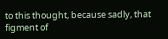to this thought, because sadly, that figment of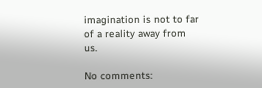imagination is not to far of a reality away from us.

No comments: